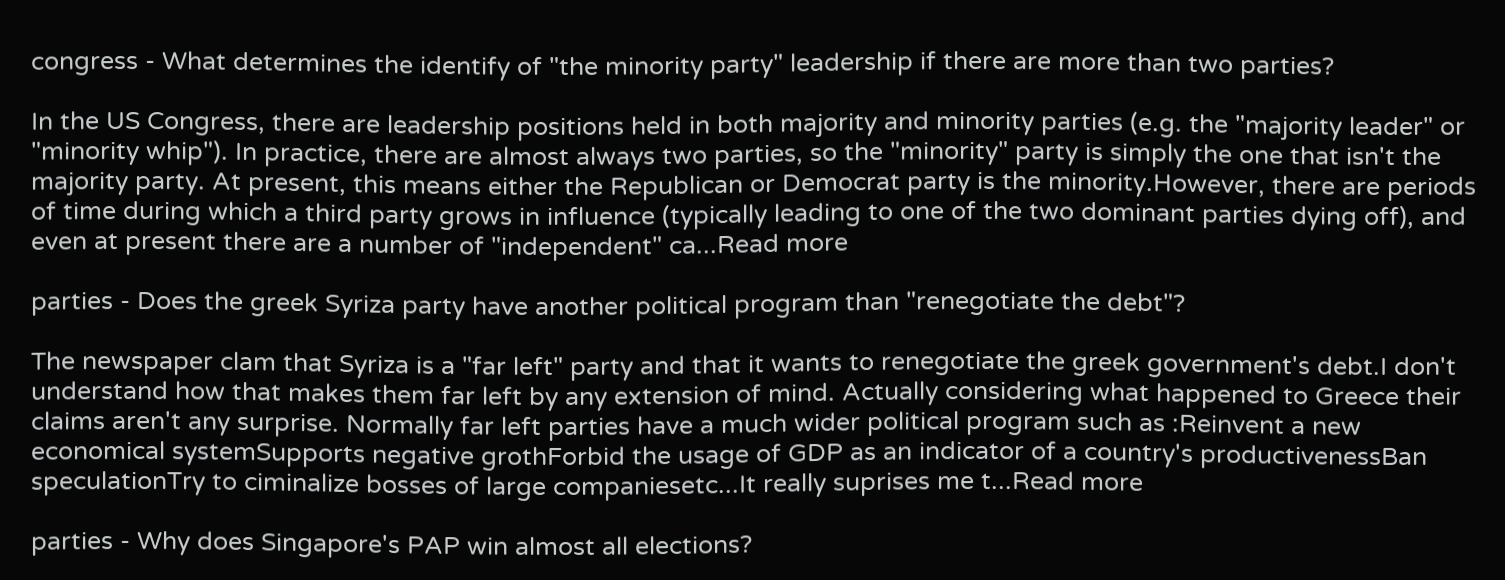congress - What determines the identify of "the minority party" leadership if there are more than two parties?

In the US Congress, there are leadership positions held in both majority and minority parties (e.g. the "majority leader" or "minority whip"). In practice, there are almost always two parties, so the "minority" party is simply the one that isn't the majority party. At present, this means either the Republican or Democrat party is the minority.However, there are periods of time during which a third party grows in influence (typically leading to one of the two dominant parties dying off), and even at present there are a number of "independent" ca...Read more

parties - Does the greek Syriza party have another political program than "renegotiate the debt"?

The newspaper clam that Syriza is a "far left" party and that it wants to renegotiate the greek government's debt.I don't understand how that makes them far left by any extension of mind. Actually considering what happened to Greece their claims aren't any surprise. Normally far left parties have a much wider political program such as :Reinvent a new economical systemSupports negative grothForbid the usage of GDP as an indicator of a country's productivenessBan speculationTry to ciminalize bosses of large companiesetc...It really suprises me t...Read more

parties - Why does Singapore's PAP win almost all elections?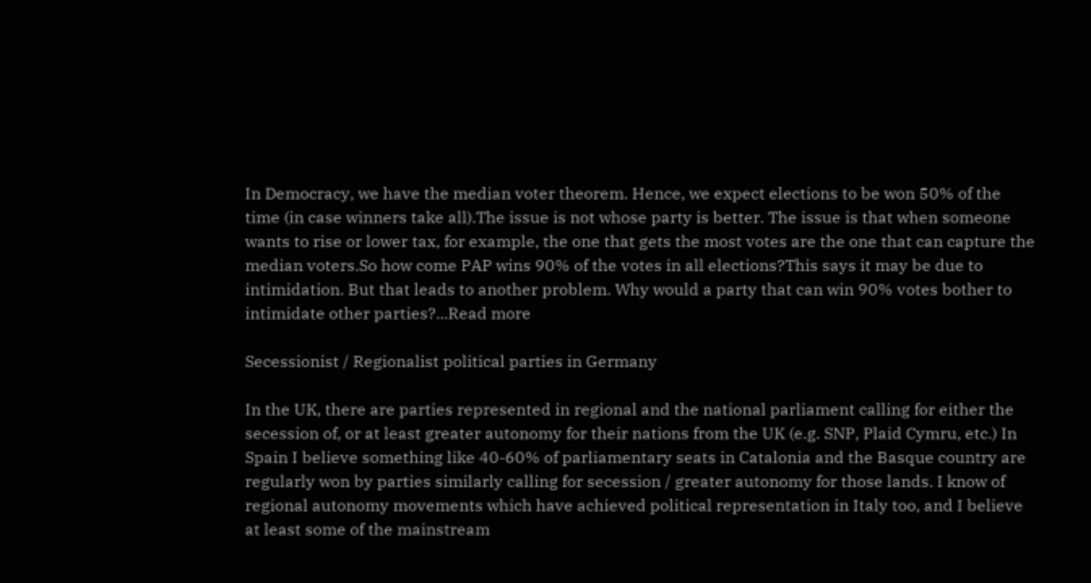In Democracy, we have the median voter theorem. Hence, we expect elections to be won 50% of the time (in case winners take all).The issue is not whose party is better. The issue is that when someone wants to rise or lower tax, for example, the one that gets the most votes are the one that can capture the median voters.So how come PAP wins 90% of the votes in all elections?This says it may be due to intimidation. But that leads to another problem. Why would a party that can win 90% votes bother to intimidate other parties?...Read more

Secessionist / Regionalist political parties in Germany

In the UK, there are parties represented in regional and the national parliament calling for either the secession of, or at least greater autonomy for their nations from the UK (e.g. SNP, Plaid Cymru, etc.) In Spain I believe something like 40-60% of parliamentary seats in Catalonia and the Basque country are regularly won by parties similarly calling for secession / greater autonomy for those lands. I know of regional autonomy movements which have achieved political representation in Italy too, and I believe at least some of the mainstream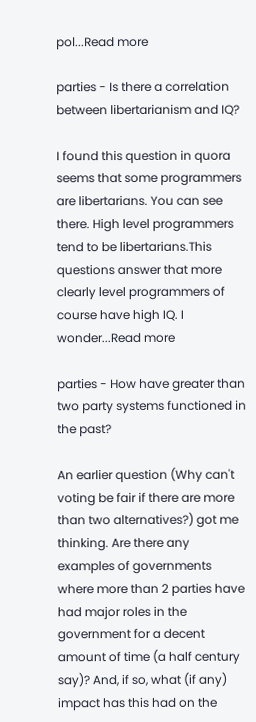pol...Read more

parties - Is there a correlation between libertarianism and IQ?

I found this question in quora seems that some programmers are libertarians. You can see there. High level programmers tend to be libertarians.This questions answer that more clearly level programmers of course have high IQ. I wonder...Read more

parties - How have greater than two party systems functioned in the past?

An earlier question (Why can't voting be fair if there are more than two alternatives?) got me thinking. Are there any examples of governments where more than 2 parties have had major roles in the government for a decent amount of time (a half century say)? And, if so, what (if any) impact has this had on the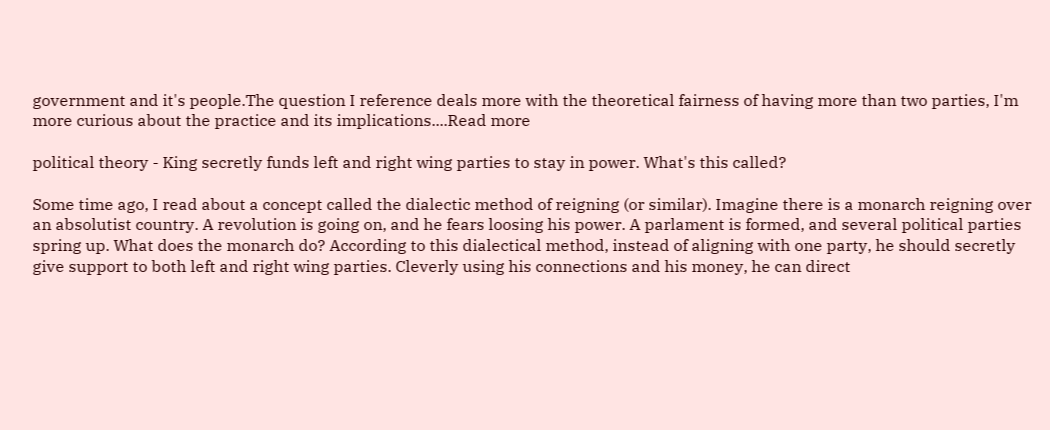government and it's people.The question I reference deals more with the theoretical fairness of having more than two parties, I'm more curious about the practice and its implications....Read more

political theory - King secretly funds left and right wing parties to stay in power. What's this called?

Some time ago, I read about a concept called the dialectic method of reigning (or similar). Imagine there is a monarch reigning over an absolutist country. A revolution is going on, and he fears loosing his power. A parlament is formed, and several political parties spring up. What does the monarch do? According to this dialectical method, instead of aligning with one party, he should secretly give support to both left and right wing parties. Cleverly using his connections and his money, he can direct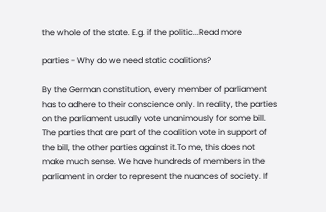the whole of the state. E.g. if the politic...Read more

parties - Why do we need static coalitions?

By the German constitution, every member of parliament has to adhere to their conscience only. In reality, the parties on the parliament usually vote unanimously for some bill. The parties that are part of the coalition vote in support of the bill, the other parties against it.To me, this does not make much sense. We have hundreds of members in the parliament in order to represent the nuances of society. If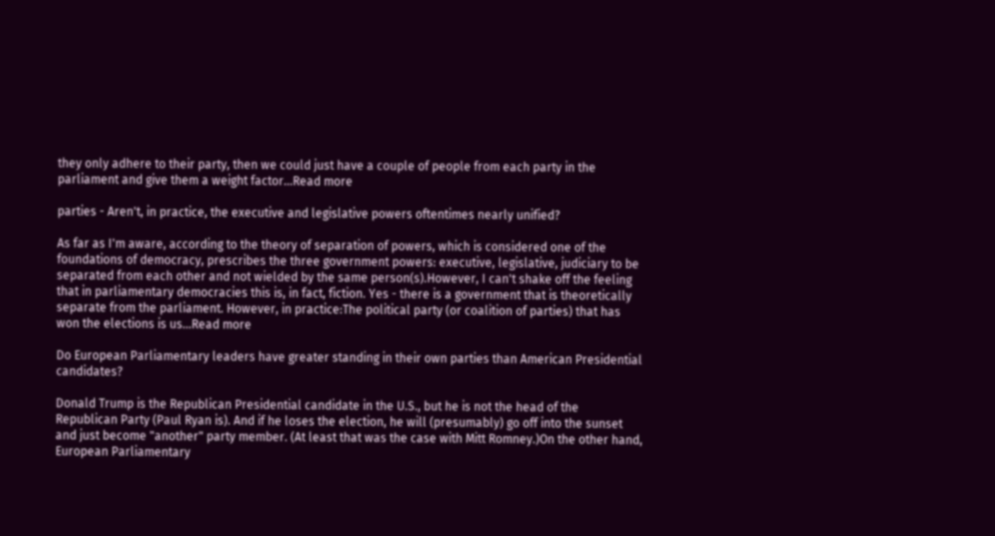they only adhere to their party, then we could just have a couple of people from each party in the parliament and give them a weight factor...Read more

parties - Aren't, in practice, the executive and legislative powers oftentimes nearly unified?

As far as I'm aware, according to the theory of separation of powers, which is considered one of the foundations of democracy, prescribes the three government powers: executive, legislative, judiciary to be separated from each other and not wielded by the same person(s).However, I can't shake off the feeling that in parliamentary democracies this is, in fact, fiction. Yes - there is a government that is theoretically separate from the parliament. However, in practice:The political party (or coalition of parties) that has won the elections is us...Read more

Do European Parliamentary leaders have greater standing in their own parties than American Presidential candidates?

Donald Trump is the Republican Presidential candidate in the U.S., but he is not the head of the Republican Party (Paul Ryan is). And if he loses the election, he will (presumably) go off into the sunset and just become "another" party member. (At least that was the case with Mitt Romney.)On the other hand, European Parliamentary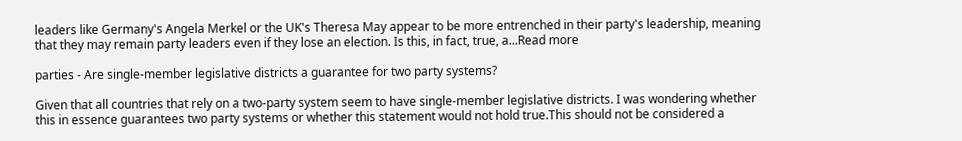leaders like Germany's Angela Merkel or the UK's Theresa May appear to be more entrenched in their party's leadership, meaning that they may remain party leaders even if they lose an election. Is this, in fact, true, a...Read more

parties - Are single-member legislative districts a guarantee for two party systems?

Given that all countries that rely on a two-party system seem to have single-member legislative districts. I was wondering whether this in essence guarantees two party systems or whether this statement would not hold true.This should not be considered a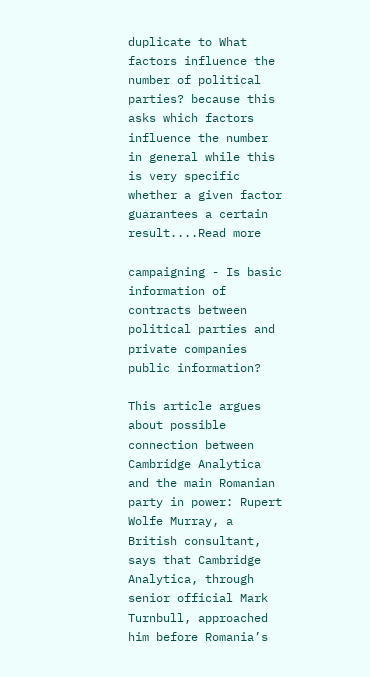duplicate to What factors influence the number of political parties? because this asks which factors influence the number in general while this is very specific whether a given factor guarantees a certain result....Read more

campaigning - Is basic information of contracts between political parties and private companies public information?

This article argues about possible connection between Cambridge Analytica and the main Romanian party in power: Rupert Wolfe Murray, a British consultant, says that Cambridge Analytica, through senior official Mark Turnbull, approached him before Romania’s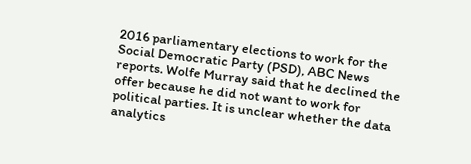2016 parliamentary elections to work for the Social Democratic Party (PSD), ABC News reports. Wolfe Murray said that he declined the offer because he did not want to work for political parties. It is unclear whether the data analytics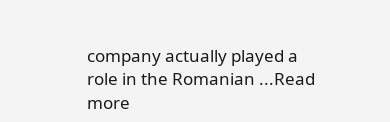company actually played a role in the Romanian ...Read more